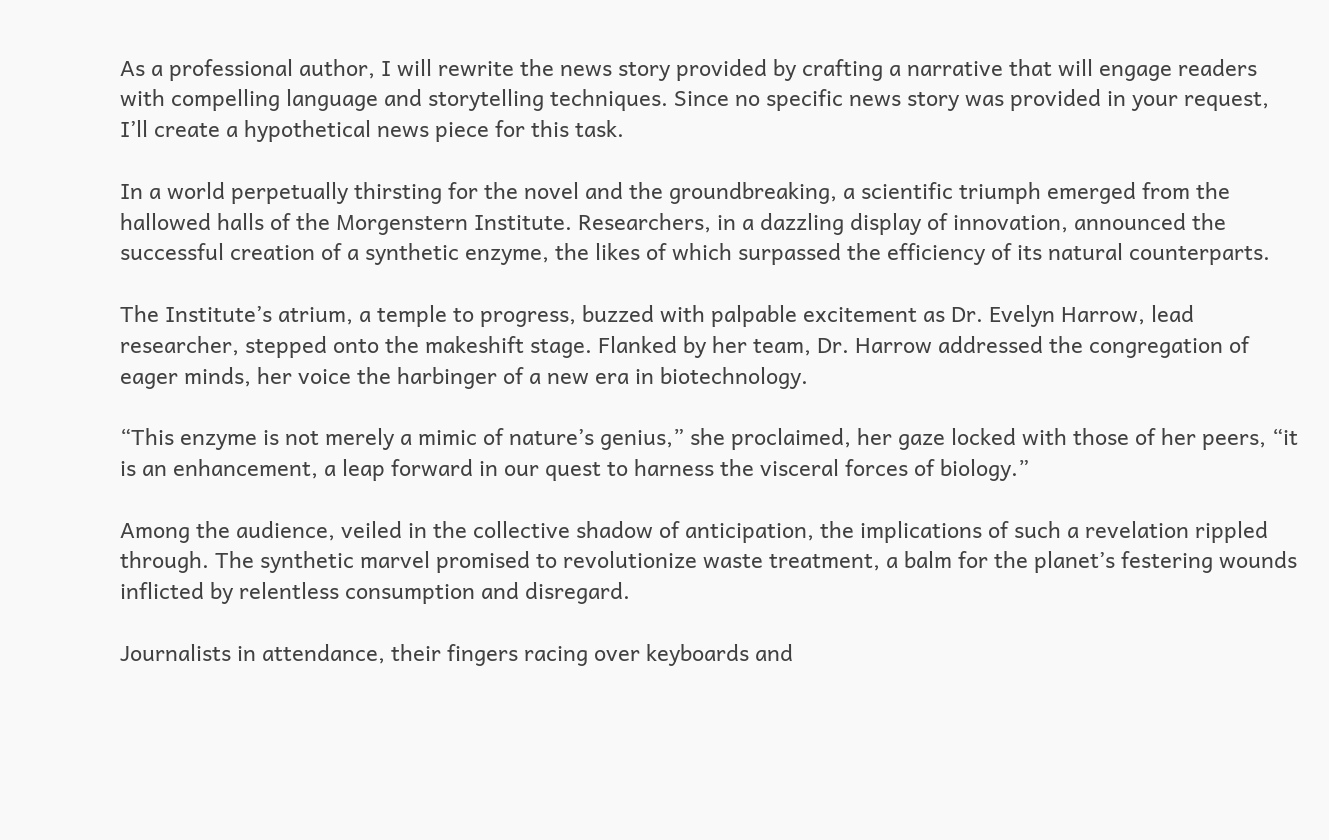As a professional author, I will rewrite the news story provided by crafting a narrative that will engage readers with compelling language and storytelling techniques. Since no specific news story was provided in your request, I’ll create a hypothetical news piece for this task.

In a world perpetually thirsting for the novel and the groundbreaking, a scientific triumph emerged from the hallowed halls of the Morgenstern Institute. Researchers, in a dazzling display of innovation, announced the successful creation of a synthetic enzyme, the likes of which surpassed the efficiency of its natural counterparts.

The Institute’s atrium, a temple to progress, buzzed with palpable excitement as Dr. Evelyn Harrow, lead researcher, stepped onto the makeshift stage. Flanked by her team, Dr. Harrow addressed the congregation of eager minds, her voice the harbinger of a new era in biotechnology.

“This enzyme is not merely a mimic of nature’s genius,” she proclaimed, her gaze locked with those of her peers, “it is an enhancement, a leap forward in our quest to harness the visceral forces of biology.”

Among the audience, veiled in the collective shadow of anticipation, the implications of such a revelation rippled through. The synthetic marvel promised to revolutionize waste treatment, a balm for the planet’s festering wounds inflicted by relentless consumption and disregard.

Journalists in attendance, their fingers racing over keyboards and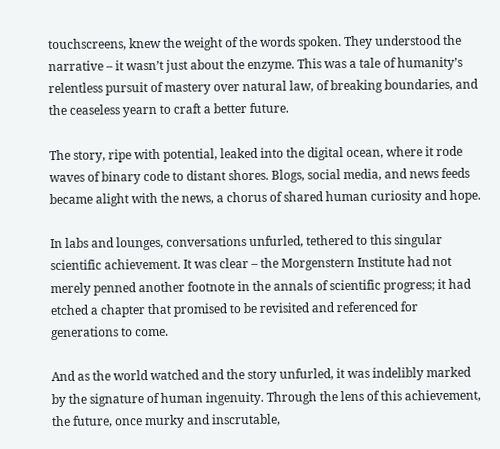touchscreens, knew the weight of the words spoken. They understood the narrative – it wasn’t just about the enzyme. This was a tale of humanity’s relentless pursuit of mastery over natural law, of breaking boundaries, and the ceaseless yearn to craft a better future.

The story, ripe with potential, leaked into the digital ocean, where it rode waves of binary code to distant shores. Blogs, social media, and news feeds became alight with the news, a chorus of shared human curiosity and hope.

In labs and lounges, conversations unfurled, tethered to this singular scientific achievement. It was clear – the Morgenstern Institute had not merely penned another footnote in the annals of scientific progress; it had etched a chapter that promised to be revisited and referenced for generations to come.

And as the world watched and the story unfurled, it was indelibly marked by the signature of human ingenuity. Through the lens of this achievement, the future, once murky and inscrutable,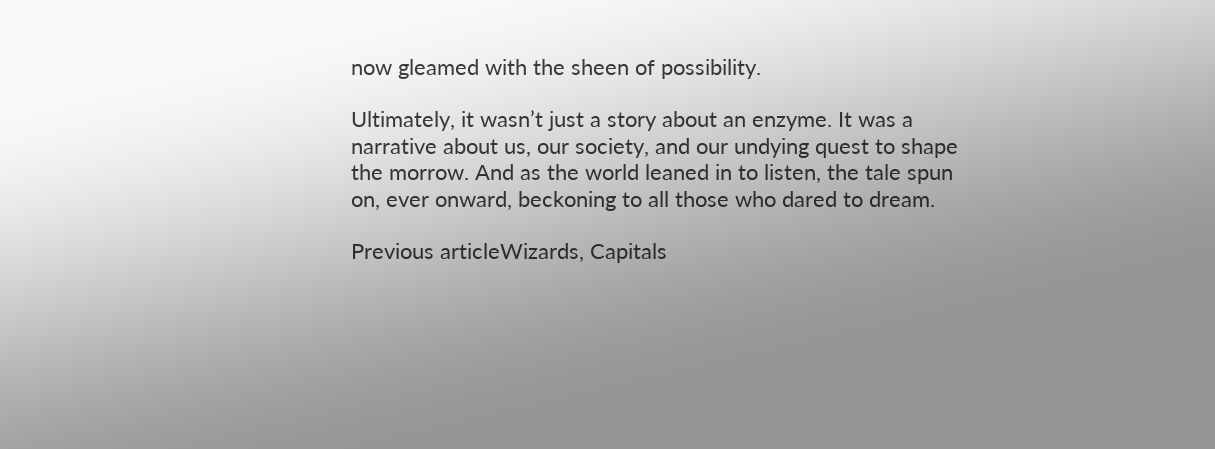now gleamed with the sheen of possibility.

Ultimately, it wasn’t just a story about an enzyme. It was a narrative about us, our society, and our undying quest to shape the morrow. And as the world leaned in to listen, the tale spun on, ever onward, beckoning to all those who dared to dream.

Previous articleWizards, Capitals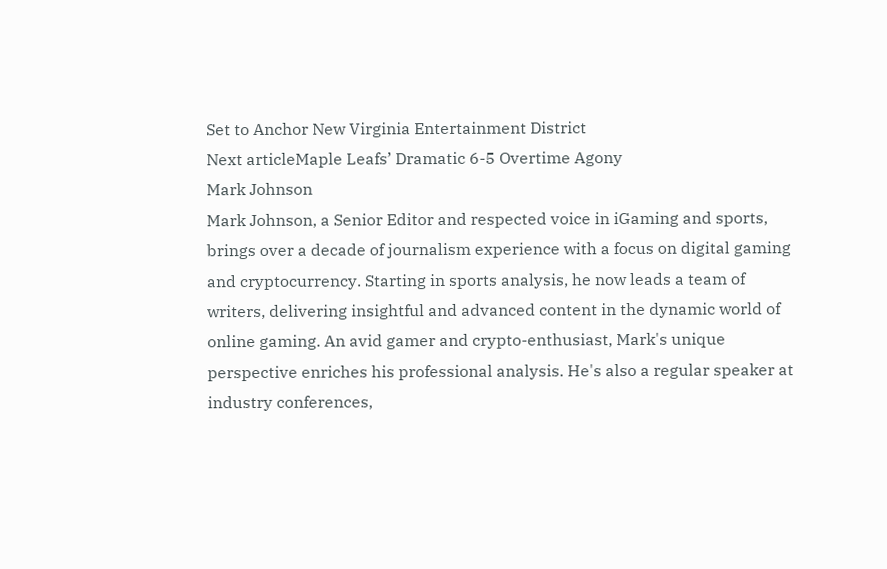Set to Anchor New Virginia Entertainment District
Next articleMaple Leafs’ Dramatic 6-5 Overtime Agony
Mark Johnson
Mark Johnson, a Senior Editor and respected voice in iGaming and sports, brings over a decade of journalism experience with a focus on digital gaming and cryptocurrency. Starting in sports analysis, he now leads a team of writers, delivering insightful and advanced content in the dynamic world of online gaming. An avid gamer and crypto-enthusiast, Mark's unique perspective enriches his professional analysis. He's also a regular speaker at industry conferences,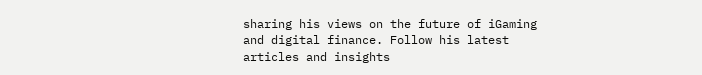sharing his views on the future of iGaming and digital finance. Follow his latest articles and insights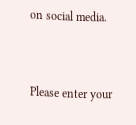on social media.


Please enter your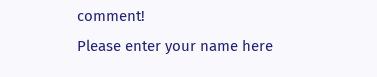comment!
Please enter your name here